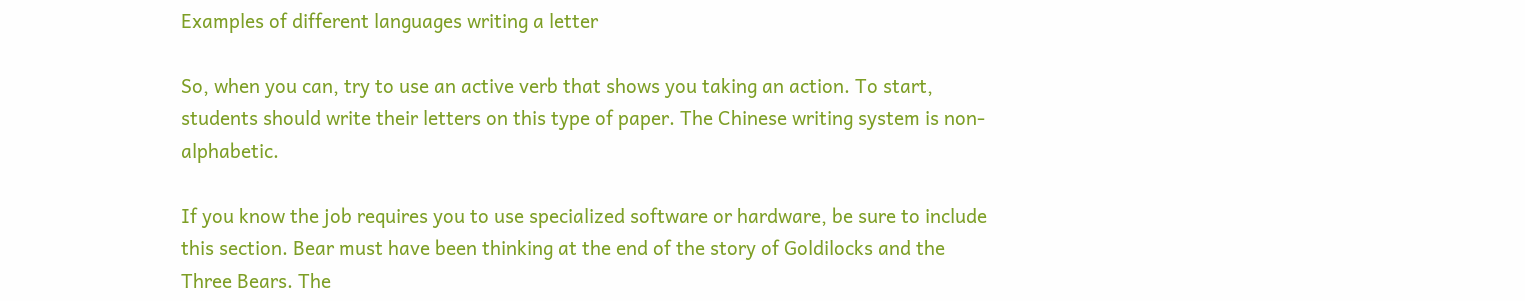Examples of different languages writing a letter

So, when you can, try to use an active verb that shows you taking an action. To start, students should write their letters on this type of paper. The Chinese writing system is non-alphabetic.

If you know the job requires you to use specialized software or hardware, be sure to include this section. Bear must have been thinking at the end of the story of Goldilocks and the Three Bears. The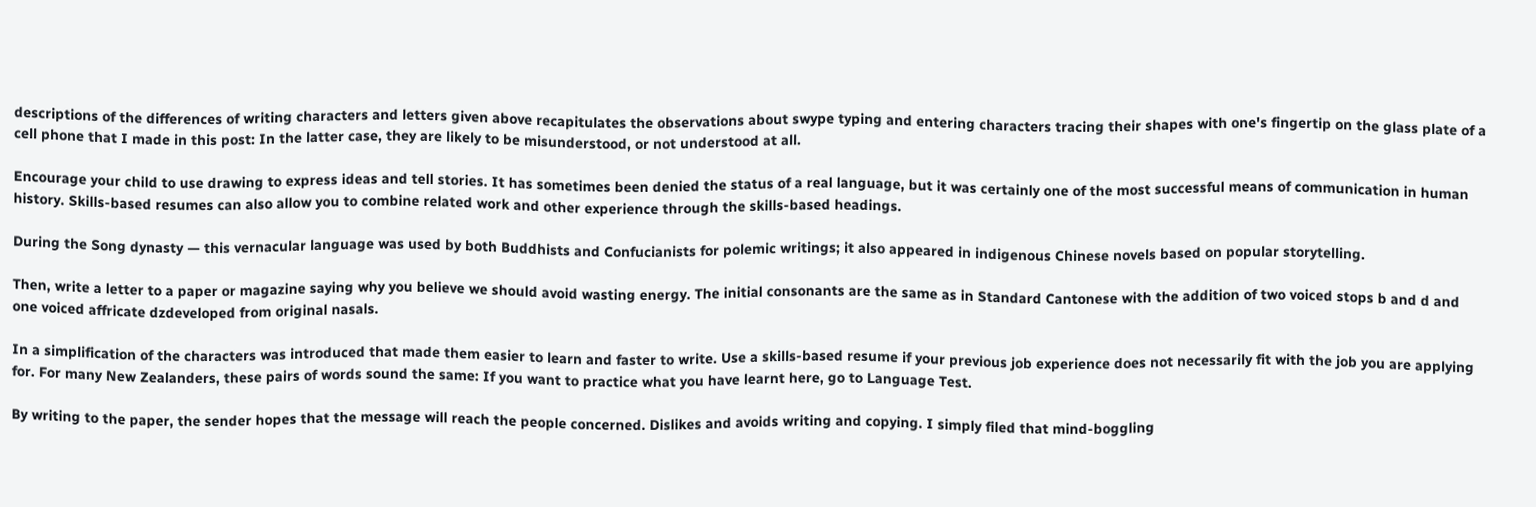descriptions of the differences of writing characters and letters given above recapitulates the observations about swype typing and entering characters tracing their shapes with one's fingertip on the glass plate of a cell phone that I made in this post: In the latter case, they are likely to be misunderstood, or not understood at all.

Encourage your child to use drawing to express ideas and tell stories. It has sometimes been denied the status of a real language, but it was certainly one of the most successful means of communication in human history. Skills-based resumes can also allow you to combine related work and other experience through the skills-based headings.

During the Song dynasty — this vernacular language was used by both Buddhists and Confucianists for polemic writings; it also appeared in indigenous Chinese novels based on popular storytelling.

Then, write a letter to a paper or magazine saying why you believe we should avoid wasting energy. The initial consonants are the same as in Standard Cantonese with the addition of two voiced stops b and d and one voiced affricate dzdeveloped from original nasals.

In a simplification of the characters was introduced that made them easier to learn and faster to write. Use a skills-based resume if your previous job experience does not necessarily fit with the job you are applying for. For many New Zealanders, these pairs of words sound the same: If you want to practice what you have learnt here, go to Language Test.

By writing to the paper, the sender hopes that the message will reach the people concerned. Dislikes and avoids writing and copying. I simply filed that mind-boggling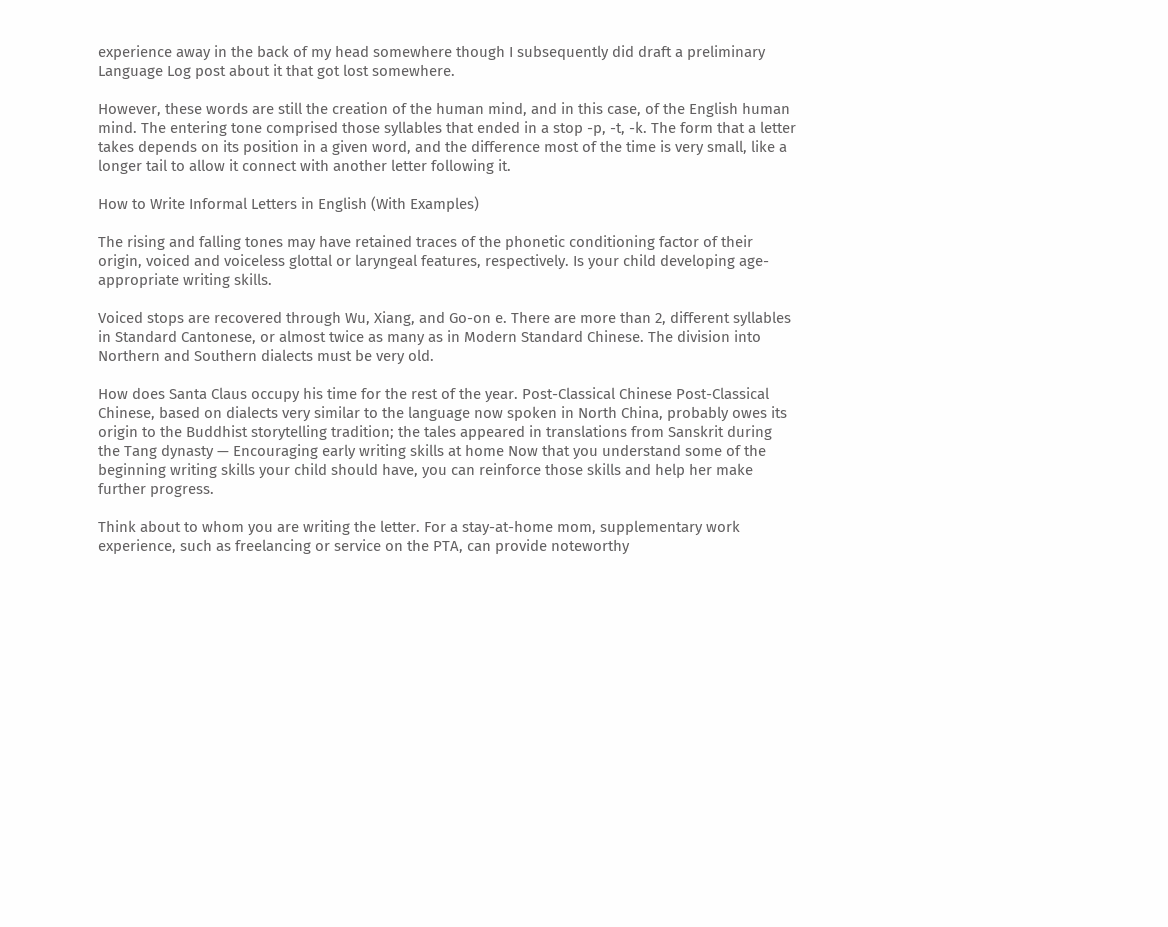experience away in the back of my head somewhere though I subsequently did draft a preliminary Language Log post about it that got lost somewhere.

However, these words are still the creation of the human mind, and in this case, of the English human mind. The entering tone comprised those syllables that ended in a stop -p, -t, -k. The form that a letter takes depends on its position in a given word, and the difference most of the time is very small, like a longer tail to allow it connect with another letter following it.

How to Write Informal Letters in English (With Examples)

The rising and falling tones may have retained traces of the phonetic conditioning factor of their origin, voiced and voiceless glottal or laryngeal features, respectively. Is your child developing age-appropriate writing skills.

Voiced stops are recovered through Wu, Xiang, and Go-on e. There are more than 2, different syllables in Standard Cantonese, or almost twice as many as in Modern Standard Chinese. The division into Northern and Southern dialects must be very old.

How does Santa Claus occupy his time for the rest of the year. Post-Classical Chinese Post-Classical Chinese, based on dialects very similar to the language now spoken in North China, probably owes its origin to the Buddhist storytelling tradition; the tales appeared in translations from Sanskrit during the Tang dynasty — Encouraging early writing skills at home Now that you understand some of the beginning writing skills your child should have, you can reinforce those skills and help her make further progress.

Think about to whom you are writing the letter. For a stay-at-home mom, supplementary work experience, such as freelancing or service on the PTA, can provide noteworthy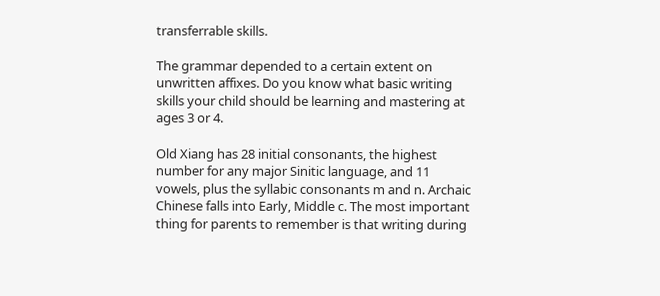transferrable skills.

The grammar depended to a certain extent on unwritten affixes. Do you know what basic writing skills your child should be learning and mastering at ages 3 or 4.

Old Xiang has 28 initial consonants, the highest number for any major Sinitic language, and 11 vowels, plus the syllabic consonants m and n. Archaic Chinese falls into Early, Middle c. The most important thing for parents to remember is that writing during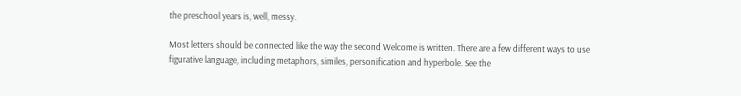the preschool years is, well, messy.

Most letters should be connected like the way the second Welcome is written. There are a few different ways to use figurative language, including metaphors, similes, personification and hyperbole. See the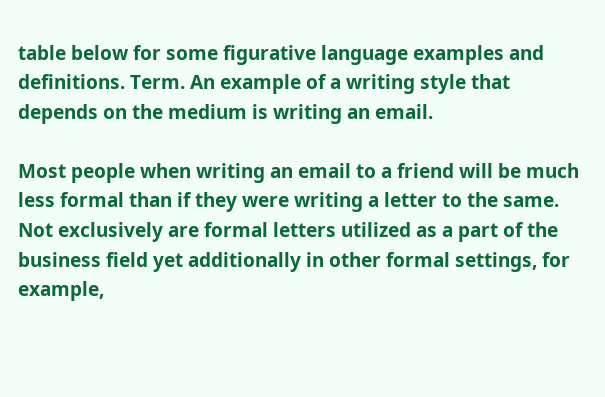table below for some figurative language examples and definitions. Term. An example of a writing style that depends on the medium is writing an email.

Most people when writing an email to a friend will be much less formal than if they were writing a letter to the same. Not exclusively are formal letters utilized as a part of the business field yet additionally in other formal settings, for example,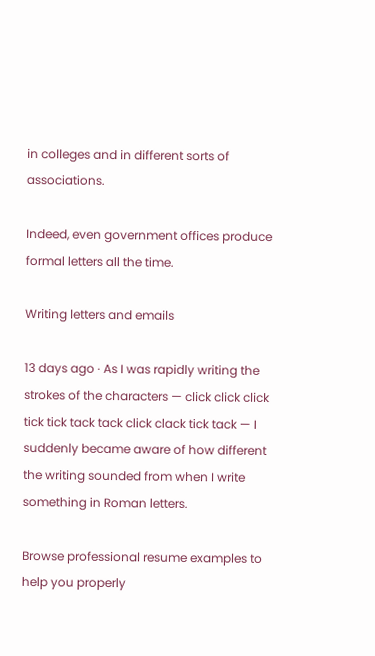in colleges and in different sorts of associations.

Indeed, even government offices produce formal letters all the time.

Writing letters and emails

13 days ago · As I was rapidly writing the strokes of the characters — click click click tick tick tack tack click clack tick tack — I suddenly became aware of how different the writing sounded from when I write something in Roman letters.

Browse professional resume examples to help you properly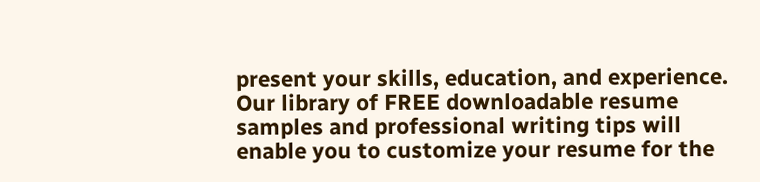present your skills, education, and experience. Our library of FREE downloadable resume samples and professional writing tips will enable you to customize your resume for the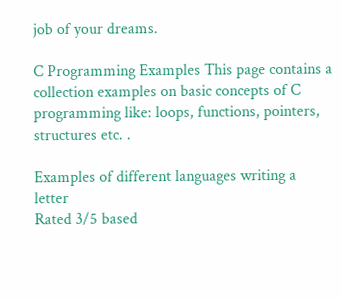job of your dreams.

C Programming Examples This page contains a collection examples on basic concepts of C programming like: loops, functions, pointers, structures etc. .

Examples of different languages writing a letter
Rated 3/5 based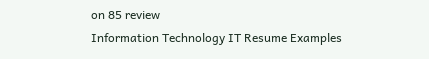on 85 review
Information Technology IT Resume Examples